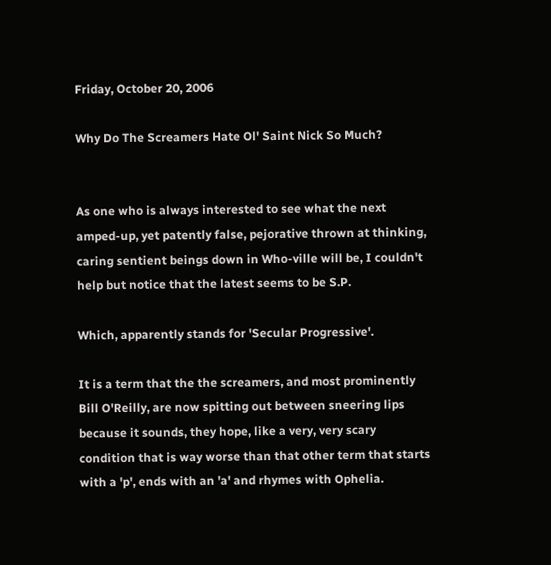Friday, October 20, 2006

Why Do The Screamers Hate Ol' Saint Nick So Much?


As one who is always interested to see what the next amped-up, yet patently false, pejorative thrown at thinking, caring sentient beings down in Who-ville will be, I couldn't help but notice that the latest seems to be S.P.

Which, apparently stands for 'Secular Progressive'.

It is a term that the the screamers, and most prominently Bill O'Reilly, are now spitting out between sneering lips because it sounds, they hope, like a very, very scary condition that is way worse than that other term that starts with a 'p', ends with an 'a' and rhymes with Ophelia.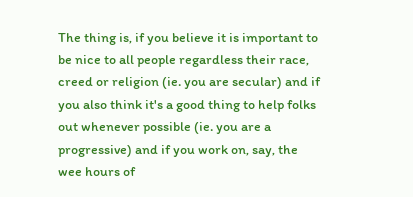The thing is, if you believe it is important to be nice to all people regardless their race, creed or religion (ie. you are secular) and if you also think it's a good thing to help folks out whenever possible (ie. you are a progressive) and if you work on, say, the wee hours of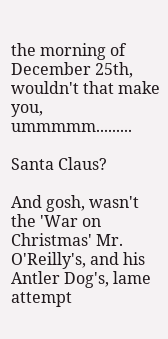the morning of December 25th, wouldn't that make you, ummmmm.........

Santa Claus?

And gosh, wasn't the 'War on Christmas' Mr. O'Reilly's, and his Antler Dog's, lame attempt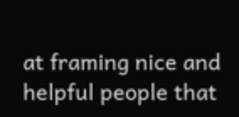at framing nice and helpful people that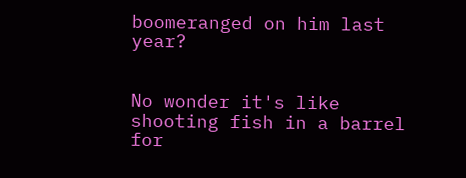boomeranged on him last year?


No wonder it's like shooting fish in a barrel for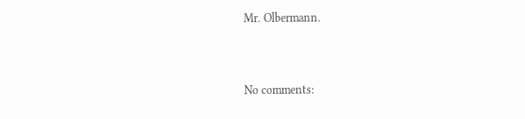Mr. Olbermann.


No comments: